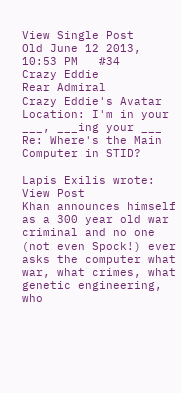View Single Post
Old June 12 2013, 10:53 PM   #34
Crazy Eddie
Rear Admiral
Crazy Eddie's Avatar
Location: I'm in your ___, ___ing your ___
Re: Where's the Main Computer in STID?

Lapis Exilis wrote: View Post
Khan announces himself as a 300 year old war criminal and no one (not even Spock!) ever asks the computer what war, what crimes, what genetic engineering, who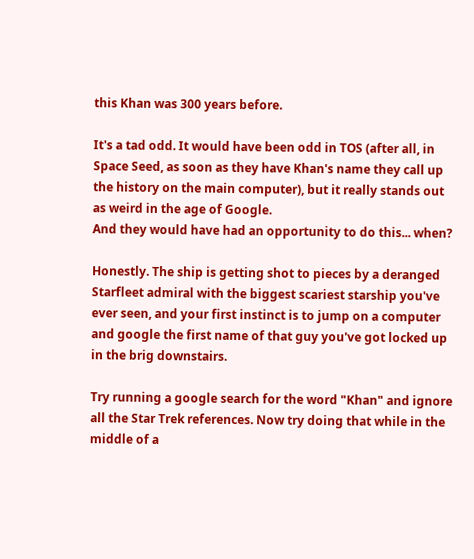this Khan was 300 years before.

It's a tad odd. It would have been odd in TOS (after all, in Space Seed, as soon as they have Khan's name they call up the history on the main computer), but it really stands out as weird in the age of Google.
And they would have had an opportunity to do this... when?

Honestly. The ship is getting shot to pieces by a deranged Starfleet admiral with the biggest scariest starship you've ever seen, and your first instinct is to jump on a computer and google the first name of that guy you've got locked up in the brig downstairs.

Try running a google search for the word "Khan" and ignore all the Star Trek references. Now try doing that while in the middle of a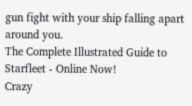gun fight with your ship falling apart around you.
The Complete Illustrated Guide to Starfleet - Online Now!
Crazy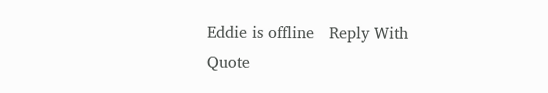Eddie is offline   Reply With Quote